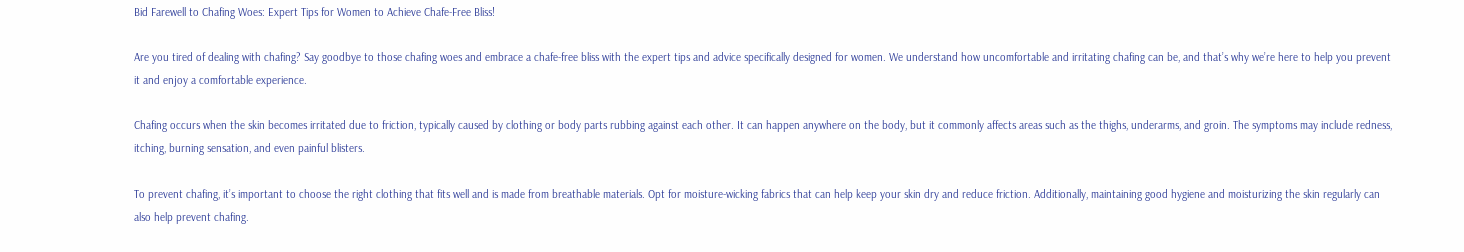Bid Farewell to Chafing Woes: Expert Tips for Women to Achieve Chafe-Free Bliss!

Are you tired of dealing with chafing? Say goodbye to those chafing woes and embrace a chafe-free bliss with the expert tips and advice specifically designed for women. We understand how uncomfortable and irritating chafing can be, and that’s why we’re here to help you prevent it and enjoy a comfortable experience.

Chafing occurs when the skin becomes irritated due to friction, typically caused by clothing or body parts rubbing against each other. It can happen anywhere on the body, but it commonly affects areas such as the thighs, underarms, and groin. The symptoms may include redness, itching, burning sensation, and even painful blisters.

To prevent chafing, it’s important to choose the right clothing that fits well and is made from breathable materials. Opt for moisture-wicking fabrics that can help keep your skin dry and reduce friction. Additionally, maintaining good hygiene and moisturizing the skin regularly can also help prevent chafing.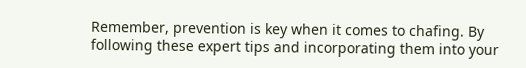Remember, prevention is key when it comes to chafing. By following these expert tips and incorporating them into your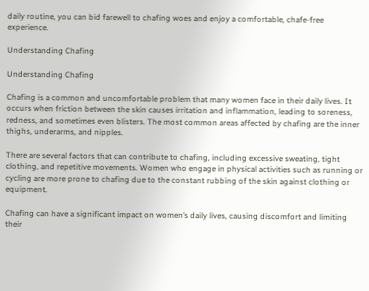daily routine, you can bid farewell to chafing woes and enjoy a comfortable, chafe-free experience.

Understanding Chafing

Understanding Chafing

Chafing is a common and uncomfortable problem that many women face in their daily lives. It occurs when friction between the skin causes irritation and inflammation, leading to soreness, redness, and sometimes even blisters. The most common areas affected by chafing are the inner thighs, underarms, and nipples.

There are several factors that can contribute to chafing, including excessive sweating, tight clothing, and repetitive movements. Women who engage in physical activities such as running or cycling are more prone to chafing due to the constant rubbing of the skin against clothing or equipment.

Chafing can have a significant impact on women’s daily lives, causing discomfort and limiting their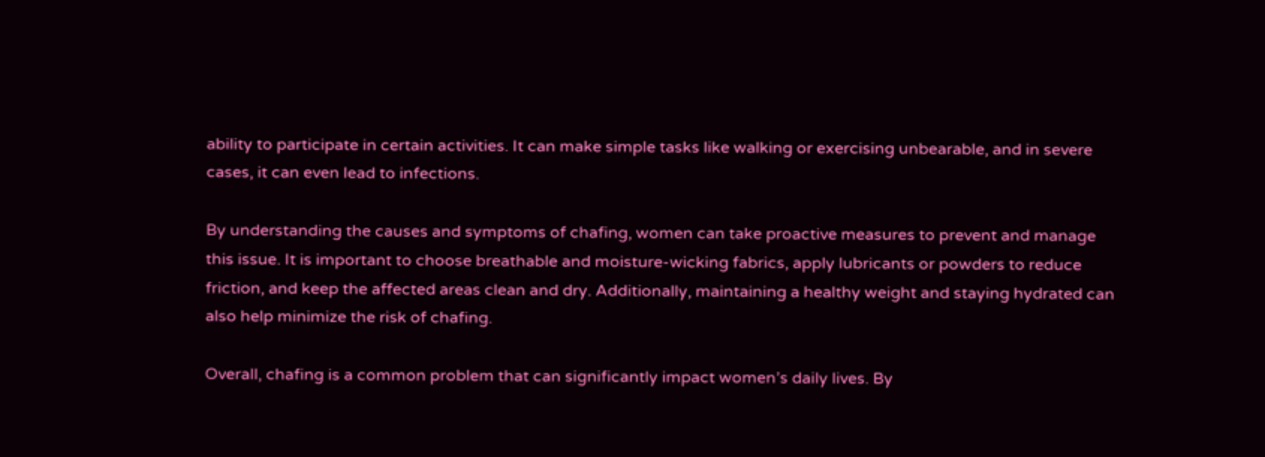ability to participate in certain activities. It can make simple tasks like walking or exercising unbearable, and in severe cases, it can even lead to infections.

By understanding the causes and symptoms of chafing, women can take proactive measures to prevent and manage this issue. It is important to choose breathable and moisture-wicking fabrics, apply lubricants or powders to reduce friction, and keep the affected areas clean and dry. Additionally, maintaining a healthy weight and staying hydrated can also help minimize the risk of chafing.

Overall, chafing is a common problem that can significantly impact women’s daily lives. By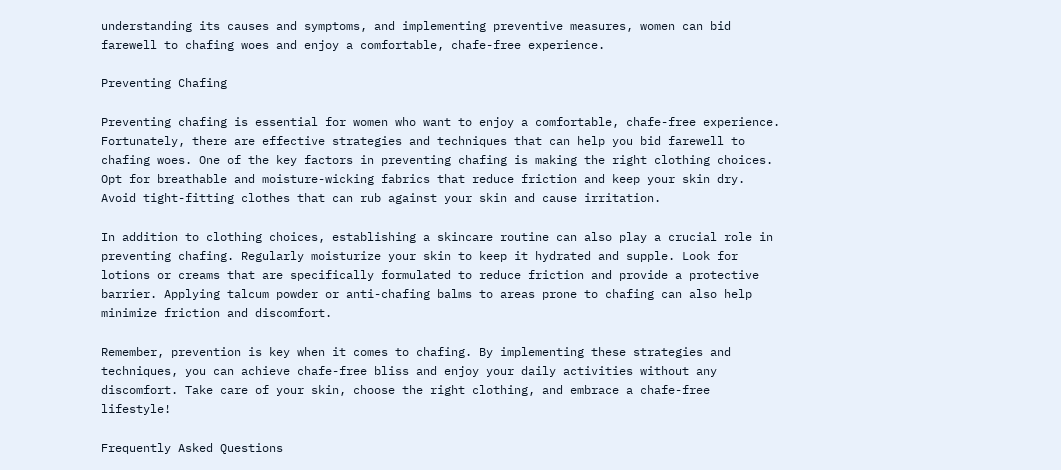understanding its causes and symptoms, and implementing preventive measures, women can bid farewell to chafing woes and enjoy a comfortable, chafe-free experience.

Preventing Chafing

Preventing chafing is essential for women who want to enjoy a comfortable, chafe-free experience. Fortunately, there are effective strategies and techniques that can help you bid farewell to chafing woes. One of the key factors in preventing chafing is making the right clothing choices. Opt for breathable and moisture-wicking fabrics that reduce friction and keep your skin dry. Avoid tight-fitting clothes that can rub against your skin and cause irritation.

In addition to clothing choices, establishing a skincare routine can also play a crucial role in preventing chafing. Regularly moisturize your skin to keep it hydrated and supple. Look for lotions or creams that are specifically formulated to reduce friction and provide a protective barrier. Applying talcum powder or anti-chafing balms to areas prone to chafing can also help minimize friction and discomfort.

Remember, prevention is key when it comes to chafing. By implementing these strategies and techniques, you can achieve chafe-free bliss and enjoy your daily activities without any discomfort. Take care of your skin, choose the right clothing, and embrace a chafe-free lifestyle!

Frequently Asked Questions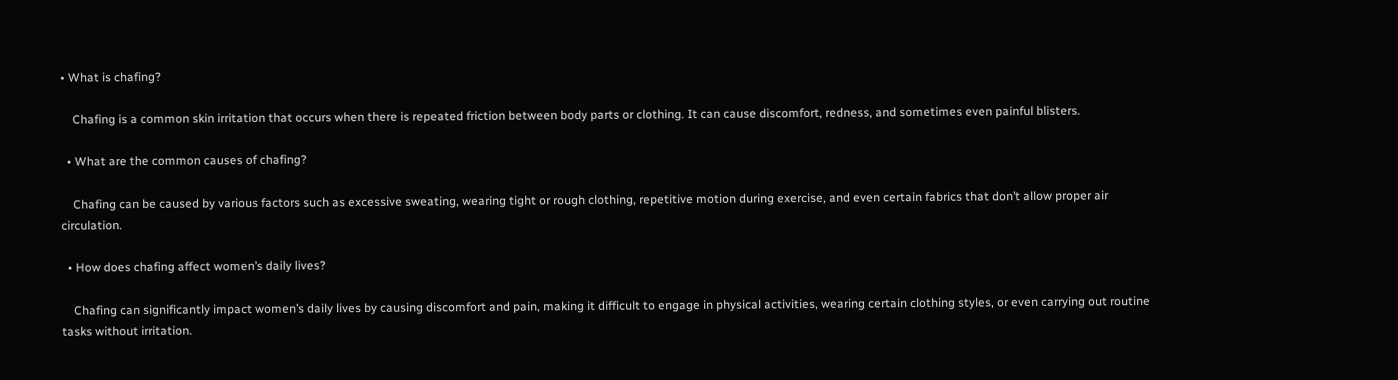• What is chafing?

    Chafing is a common skin irritation that occurs when there is repeated friction between body parts or clothing. It can cause discomfort, redness, and sometimes even painful blisters.

  • What are the common causes of chafing?

    Chafing can be caused by various factors such as excessive sweating, wearing tight or rough clothing, repetitive motion during exercise, and even certain fabrics that don’t allow proper air circulation.

  • How does chafing affect women’s daily lives?

    Chafing can significantly impact women’s daily lives by causing discomfort and pain, making it difficult to engage in physical activities, wearing certain clothing styles, or even carrying out routine tasks without irritation.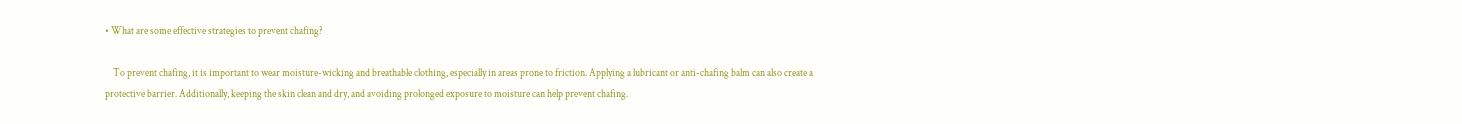• What are some effective strategies to prevent chafing?

    To prevent chafing, it is important to wear moisture-wicking and breathable clothing, especially in areas prone to friction. Applying a lubricant or anti-chafing balm can also create a protective barrier. Additionally, keeping the skin clean and dry, and avoiding prolonged exposure to moisture can help prevent chafing.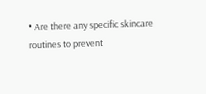• Are there any specific skincare routines to prevent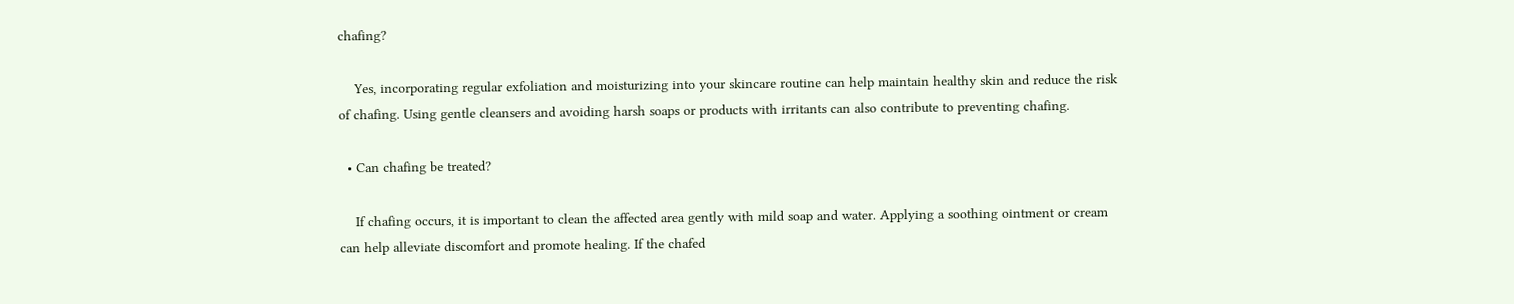chafing?

    Yes, incorporating regular exfoliation and moisturizing into your skincare routine can help maintain healthy skin and reduce the risk of chafing. Using gentle cleansers and avoiding harsh soaps or products with irritants can also contribute to preventing chafing.

  • Can chafing be treated?

    If chafing occurs, it is important to clean the affected area gently with mild soap and water. Applying a soothing ointment or cream can help alleviate discomfort and promote healing. If the chafed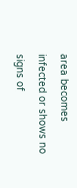area becomes infected or shows no signs of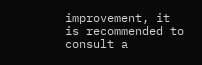improvement, it is recommended to consult a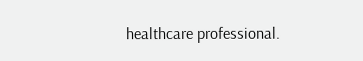healthcare professional.